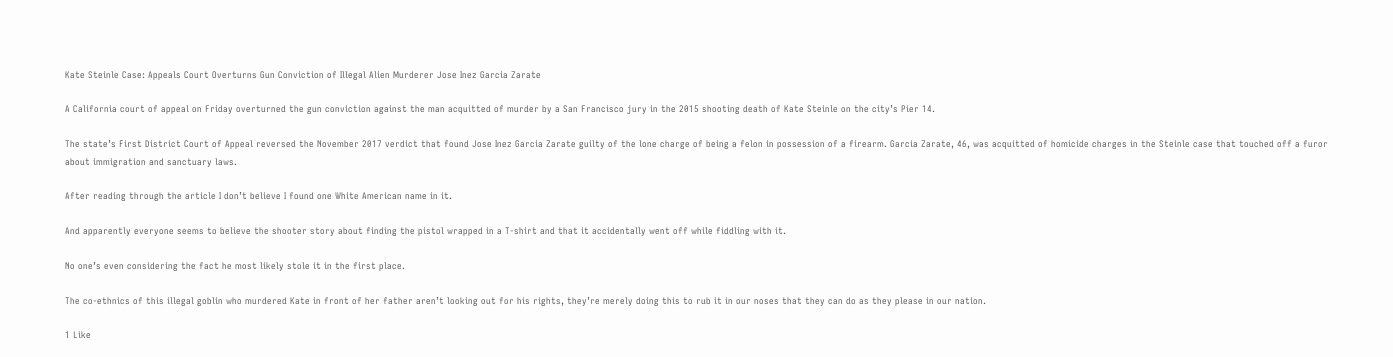Kate Steinle Case: Appeals Court Overturns Gun Conviction of Illegal Alien Murderer Jose Inez Garcia Zarate

A California court of appeal on Friday overturned the gun conviction against the man acquitted of murder by a San Francisco jury in the 2015 shooting death of Kate Steinle on the city’s Pier 14.

The state’s First District Court of Appeal reversed the November 2017 verdict that found Jose Inez Garcia Zarate guilty of the lone charge of being a felon in possession of a firearm. Garcia Zarate, 46, was acquitted of homicide charges in the Steinle case that touched off a furor about immigration and sanctuary laws.

After reading through the article I don’t believe I found one White American name in it.

And apparently everyone seems to believe the shooter story about finding the pistol wrapped in a T-shirt and that it accidentally went off while fiddling with it.

No one’s even considering the fact he most likely stole it in the first place.

The co-ethnics of this illegal goblin who murdered Kate in front of her father aren’t looking out for his rights, they’re merely doing this to rub it in our noses that they can do as they please in our nation.

1 Like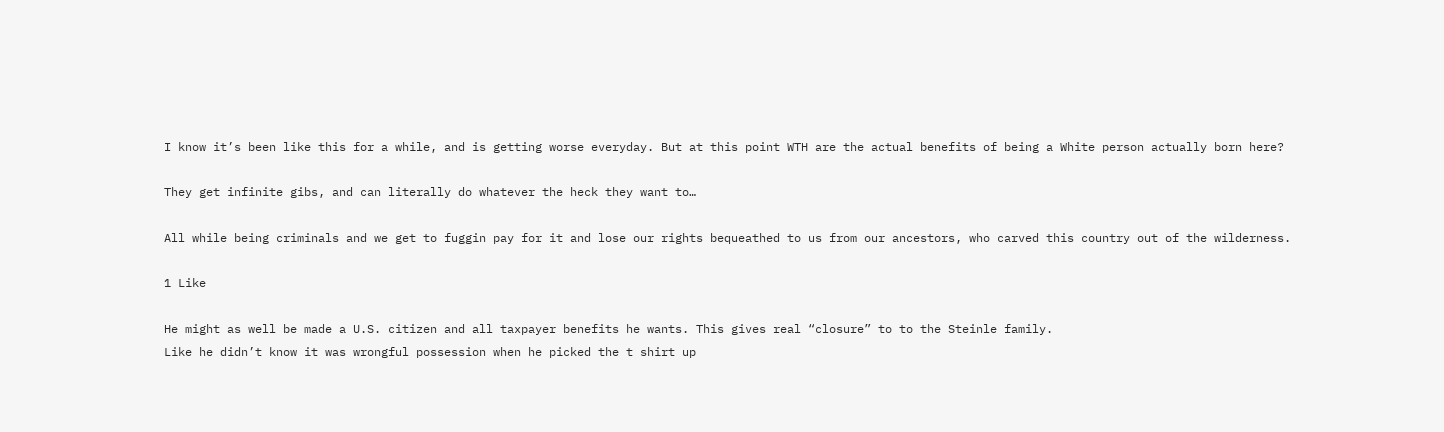I know it’s been like this for a while, and is getting worse everyday. But at this point WTH are the actual benefits of being a White person actually born here?

They get infinite gibs, and can literally do whatever the heck they want to…

All while being criminals and we get to fuggin pay for it and lose our rights bequeathed to us from our ancestors, who carved this country out of the wilderness.

1 Like

He might as well be made a U.S. citizen and all taxpayer benefits he wants. This gives real “closure” to to the Steinle family.
Like he didn’t know it was wrongful possession when he picked the t shirt up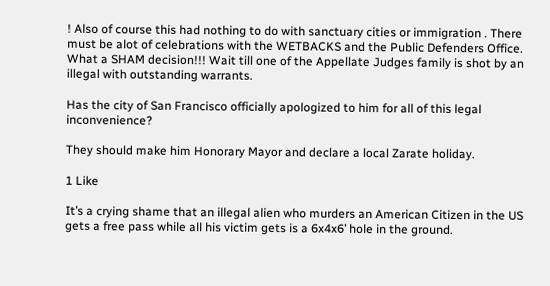! Also of course this had nothing to do with sanctuary cities or immigration . There must be alot of celebrations with the WETBACKS and the Public Defenders Office.
What a SHAM decision!!! Wait till one of the Appellate Judges family is shot by an illegal with outstanding warrants.

Has the city of San Francisco officially apologized to him for all of this legal inconvenience?

They should make him Honorary Mayor and declare a local Zarate holiday.

1 Like

It’s a crying shame that an illegal alien who murders an American Citizen in the US gets a free pass while all his victim gets is a 6x4x6’ hole in the ground.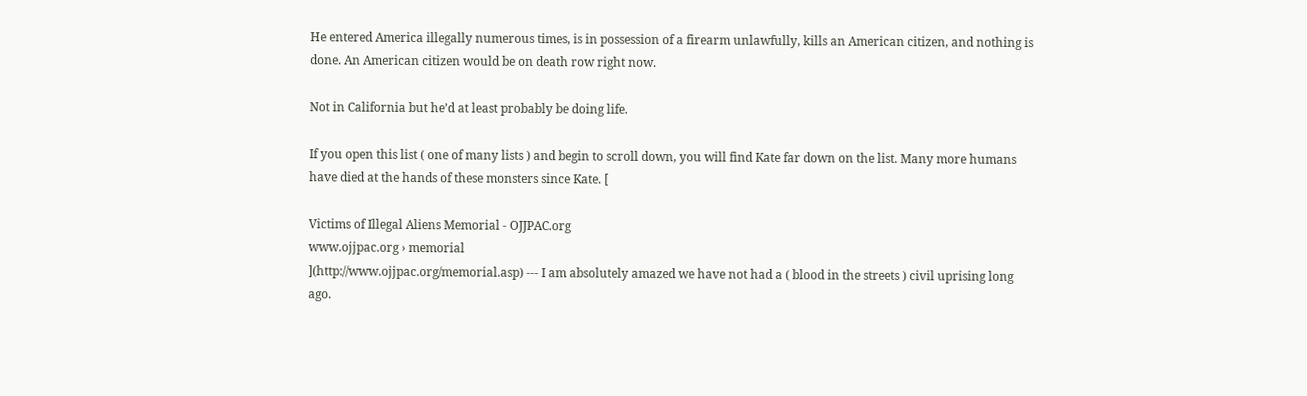He entered America illegally numerous times, is in possession of a firearm unlawfully, kills an American citizen, and nothing is done. An American citizen would be on death row right now.

Not in California but he’d at least probably be doing life.

If you open this list ( one of many lists ) and begin to scroll down, you will find Kate far down on the list. Many more humans have died at the hands of these monsters since Kate. [

Victims of Illegal Aliens Memorial - OJJPAC.org
www.ojjpac.org › memorial
](http://www.ojjpac.org/memorial.asp) --- I am absolutely amazed we have not had a ( blood in the streets ) civil uprising long ago.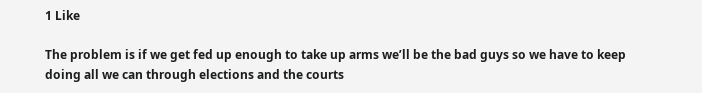1 Like

The problem is if we get fed up enough to take up arms we’ll be the bad guys so we have to keep doing all we can through elections and the courts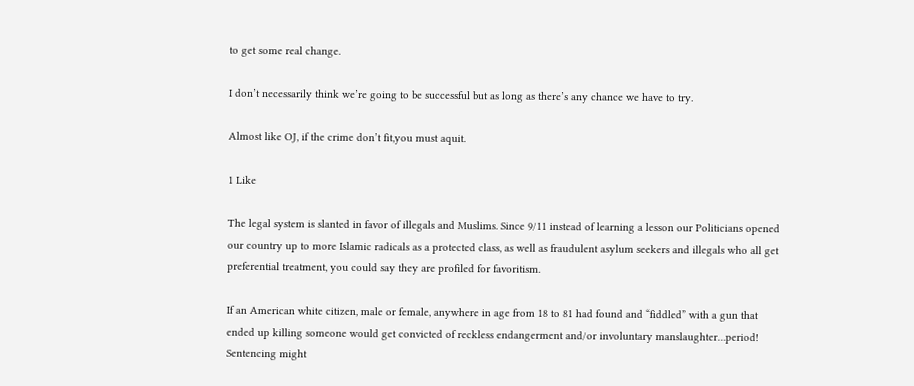to get some real change.

I don’t necessarily think we’re going to be successful but as long as there’s any chance we have to try.

Almost like OJ, if the crime don’t fit,you must aquit.

1 Like

The legal system is slanted in favor of illegals and Muslims. Since 9/11 instead of learning a lesson our Politicians opened our country up to more Islamic radicals as a protected class, as well as fraudulent asylum seekers and illegals who all get preferential treatment, you could say they are profiled for favoritism.

If an American white citizen, male or female, anywhere in age from 18 to 81 had found and “fiddled” with a gun that ended up killing someone would get convicted of reckless endangerment and/or involuntary manslaughter…period! Sentencing might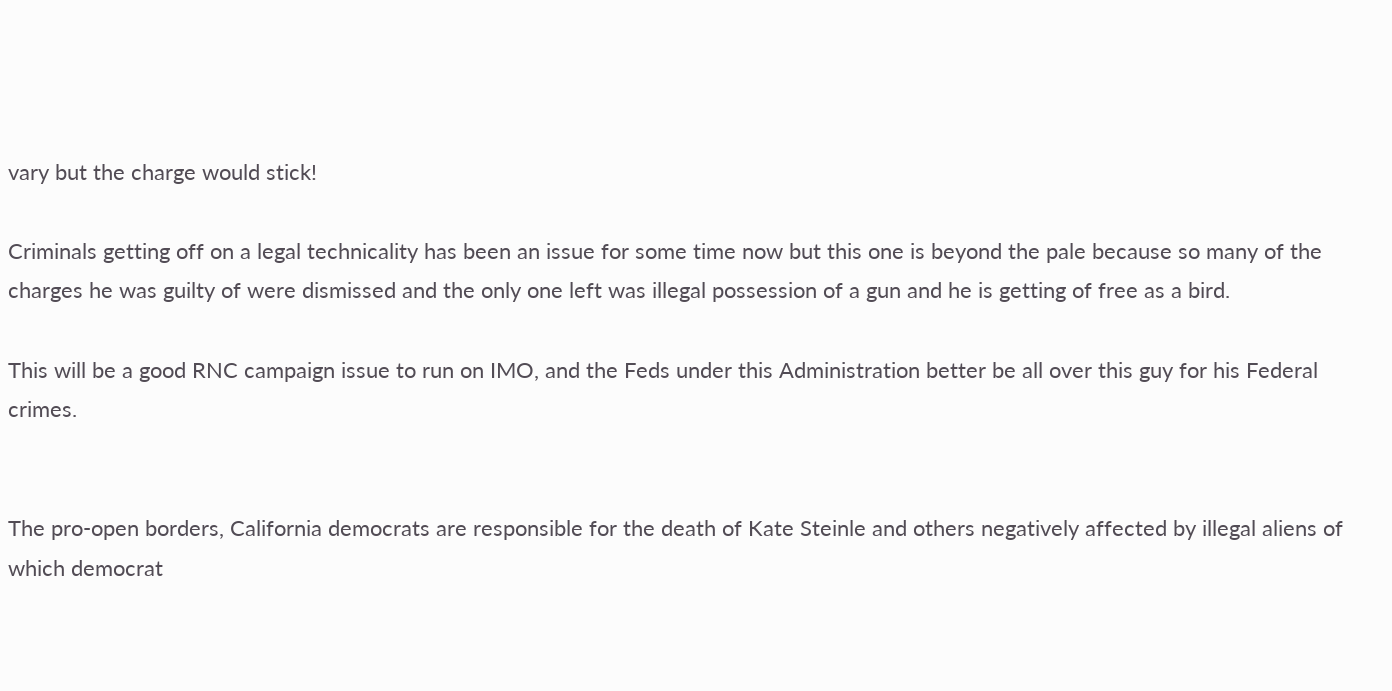vary but the charge would stick!

Criminals getting off on a legal technicality has been an issue for some time now but this one is beyond the pale because so many of the charges he was guilty of were dismissed and the only one left was illegal possession of a gun and he is getting of free as a bird.

This will be a good RNC campaign issue to run on IMO, and the Feds under this Administration better be all over this guy for his Federal crimes.


The pro-open borders, California democrats are responsible for the death of Kate Steinle and others negatively affected by illegal aliens of which democrat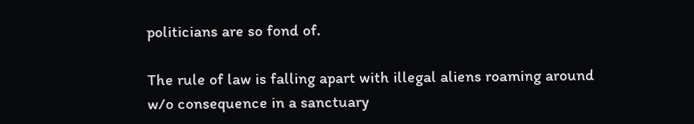politicians are so fond of.

The rule of law is falling apart with illegal aliens roaming around w/o consequence in a sanctuary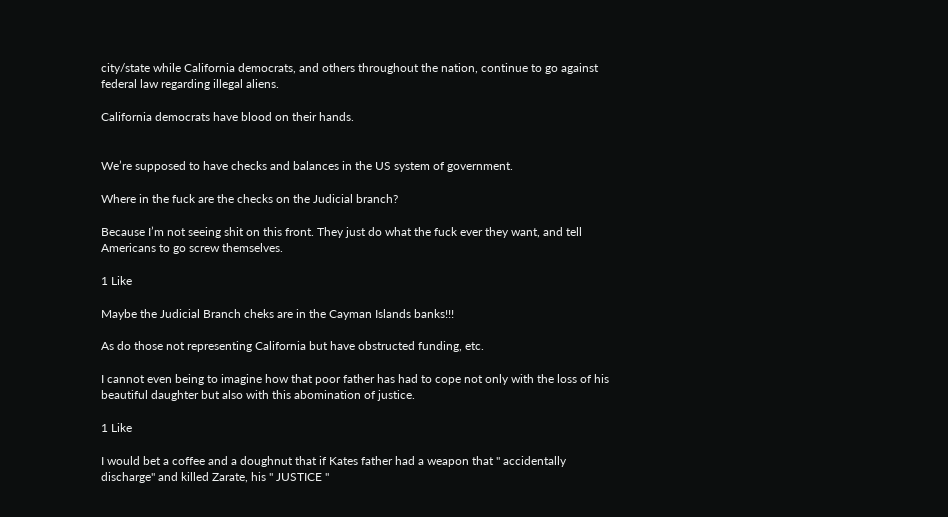city/state while California democrats, and others throughout the nation, continue to go against federal law regarding illegal aliens.

California democrats have blood on their hands.


We’re supposed to have checks and balances in the US system of government.

Where in the fuck are the checks on the Judicial branch?

Because I’m not seeing shit on this front. They just do what the fuck ever they want, and tell Americans to go screw themselves.

1 Like

Maybe the Judicial Branch cheks are in the Cayman Islands banks!!!

As do those not representing California but have obstructed funding, etc.

I cannot even being to imagine how that poor father has had to cope not only with the loss of his beautiful daughter but also with this abomination of justice.

1 Like

I would bet a coffee and a doughnut that if Kates father had a weapon that " accidentally discharge" and killed Zarate, his " JUSTICE "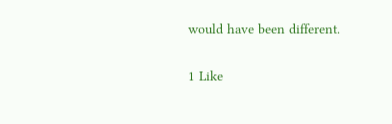would have been different.

1 Like